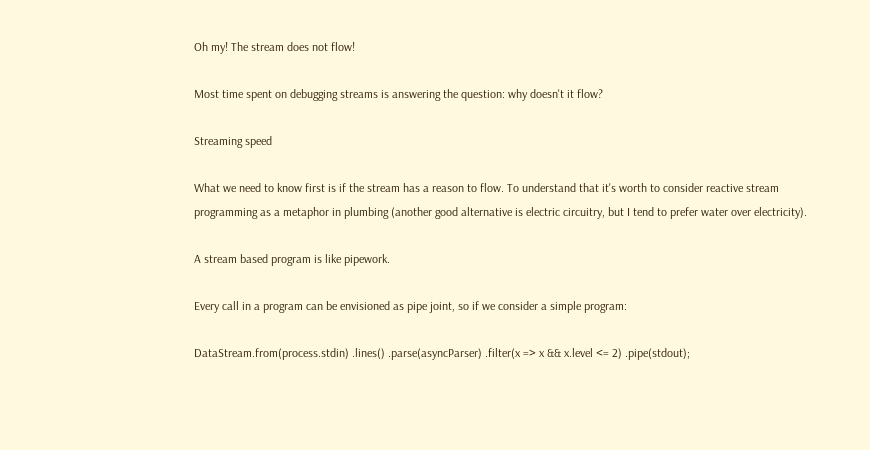Oh my! The stream does not flow!

Most time spent on debugging streams is answering the question: why doesn't it flow?

Streaming speed

What we need to know first is if the stream has a reason to flow. To understand that it's worth to consider reactive stream programming as a metaphor in plumbing (another good alternative is electric circuitry, but I tend to prefer water over electricity).

A stream based program is like pipework.

Every call in a program can be envisioned as pipe joint, so if we consider a simple program:

DataStream.from(process.stdin) .lines() .parse(asyncParser) .filter(x => x && x.level <= 2) .pipe(stdout);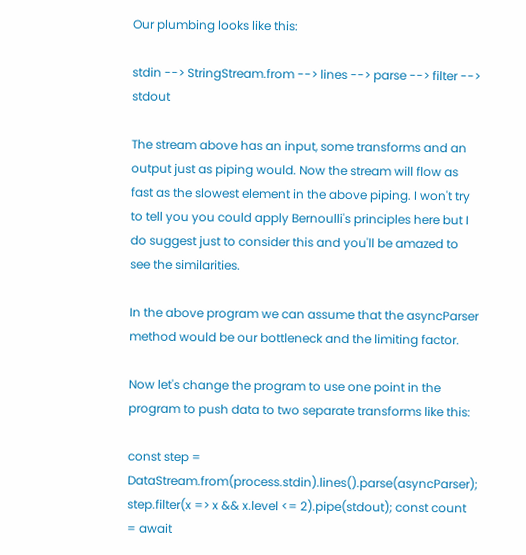Our plumbing looks like this:

stdin --> StringStream.from --> lines --> parse --> filter --> stdout

The stream above has an input, some transforms and an output just as piping would. Now the stream will flow as fast as the slowest element in the above piping. I won't try to tell you you could apply Bernoulli's principles here but I do suggest just to consider this and you'll be amazed to see the similarities.

In the above program we can assume that the asyncParser method would be our bottleneck and the limiting factor.

Now let's change the program to use one point in the program to push data to two separate transforms like this:

const step = DataStream.from(process.stdin).lines().parse(asyncParser); step.filter(x => x && x.level <= 2).pipe(stdout); const count = await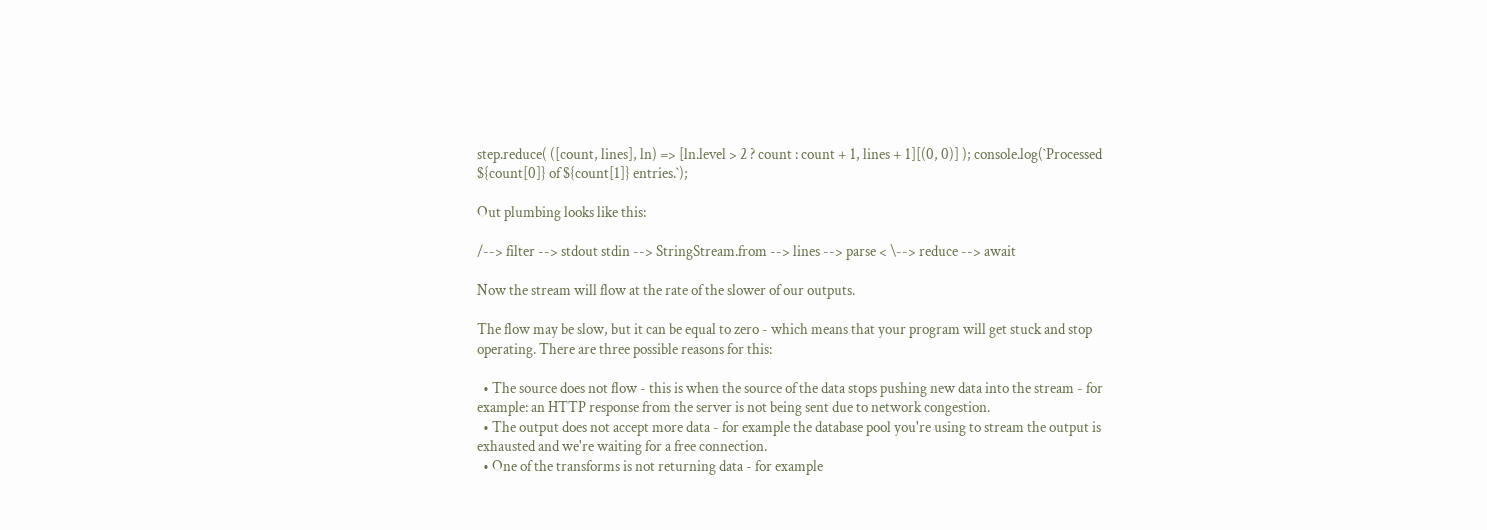step.reduce( ([count, lines], ln) => [ln.level > 2 ? count : count + 1, lines + 1][(0, 0)] ); console.log(`Processed ${count[0]} of ${count[1]} entries.`);

Out plumbing looks like this:

/--> filter --> stdout stdin --> StringStream.from --> lines --> parse < \--> reduce --> await

Now the stream will flow at the rate of the slower of our outputs.

The flow may be slow, but it can be equal to zero - which means that your program will get stuck and stop operating. There are three possible reasons for this:

  • The source does not flow - this is when the source of the data stops pushing new data into the stream - for example: an HTTP response from the server is not being sent due to network congestion.
  • The output does not accept more data - for example the database pool you're using to stream the output is exhausted and we're waiting for a free connection.
  • One of the transforms is not returning data - for example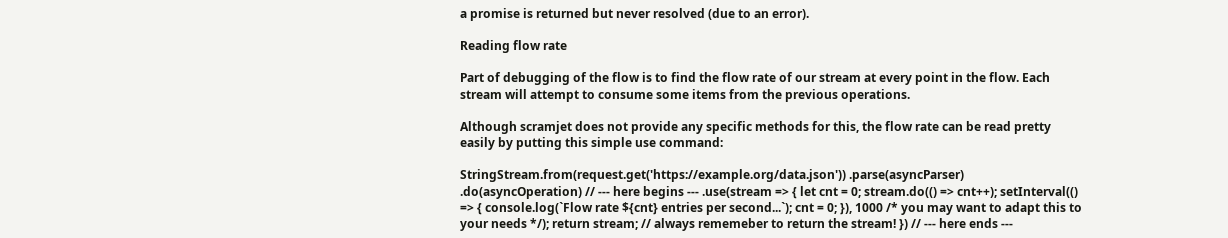a promise is returned but never resolved (due to an error).

Reading flow rate

Part of debugging of the flow is to find the flow rate of our stream at every point in the flow. Each stream will attempt to consume some items from the previous operations.

Although scramjet does not provide any specific methods for this, the flow rate can be read pretty easily by putting this simple use command:

StringStream.from(request.get('https://example.org/data.json')) .parse(asyncParser) .do(asyncOperation) // --- here begins --- .use(stream => { let cnt = 0; stream.do(() => cnt++); setInterval(() => { console.log(`Flow rate ${cnt} entries per second...`); cnt = 0; }), 1000 /* you may want to adapt this to your needs */); return stream; // always rememeber to return the stream! }) // --- here ends ---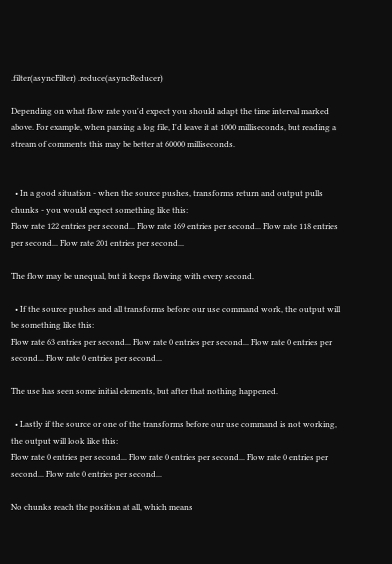.filter(asyncFilter) .reduce(asyncReducer)

Depending on what flow rate you'd expect you should adapt the time interval marked above. For example, when parsing a log file, I'd leave it at 1000 milliseconds, but reading a stream of comments this may be better at 60000 milliseconds.


  • In a good situation - when the source pushes, transforms return and output pulls chunks - you would expect something like this:
Flow rate 122 entries per second... Flow rate 169 entries per second... Flow rate 118 entries per second... Flow rate 201 entries per second...

The flow may be unequal, but it keeps flowing with every second.

  • If the source pushes and all transforms before our use command work, the output will be something like this:
Flow rate 63 entries per second... Flow rate 0 entries per second... Flow rate 0 entries per second... Flow rate 0 entries per second...

The use has seen some initial elements, but after that nothing happened.

  • Lastly if the source or one of the transforms before our use command is not working, the output will look like this:
Flow rate 0 entries per second... Flow rate 0 entries per second... Flow rate 0 entries per second... Flow rate 0 entries per second...

No chunks reach the position at all, which means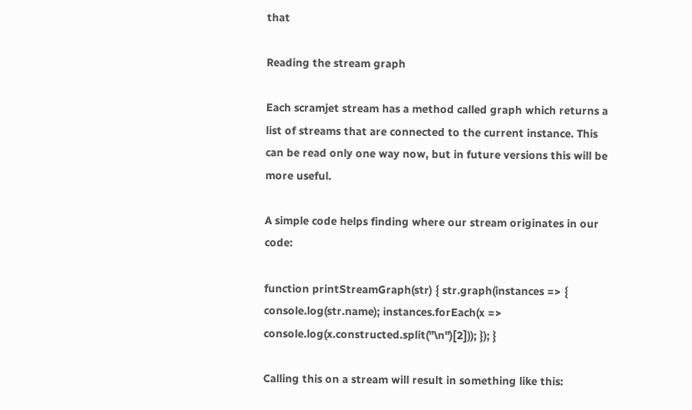that

Reading the stream graph

Each scramjet stream has a method called graph which returns a list of streams that are connected to the current instance. This can be read only one way now, but in future versions this will be more useful.

A simple code helps finding where our stream originates in our code:

function printStreamGraph(str) { str.graph(instances => { console.log(str.name); instances.forEach(x => console.log(x.constructed.split("\n")[2])); }); }

Calling this on a stream will result in something like this: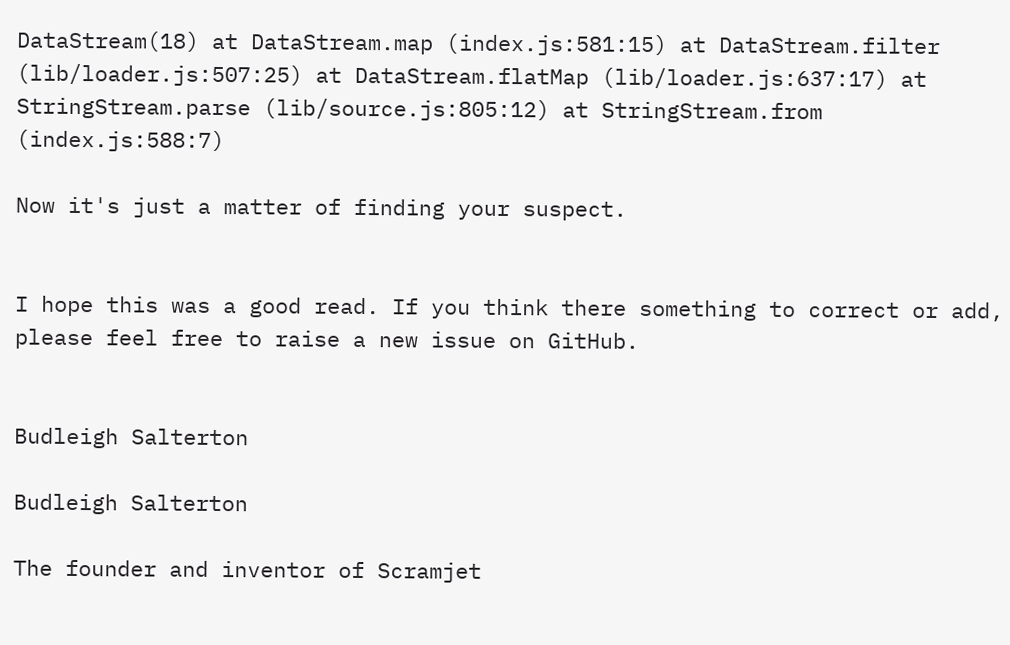DataStream(18) at DataStream.map (index.js:581:15) at DataStream.filter (lib/loader.js:507:25) at DataStream.flatMap (lib/loader.js:637:17) at StringStream.parse (lib/source.js:805:12) at StringStream.from (index.js:588:7)

Now it's just a matter of finding your suspect.


I hope this was a good read. If you think there something to correct or add, please feel free to raise a new issue on GitHub.


Budleigh Salterton

Budleigh Salterton

The founder and inventor of Scramjet